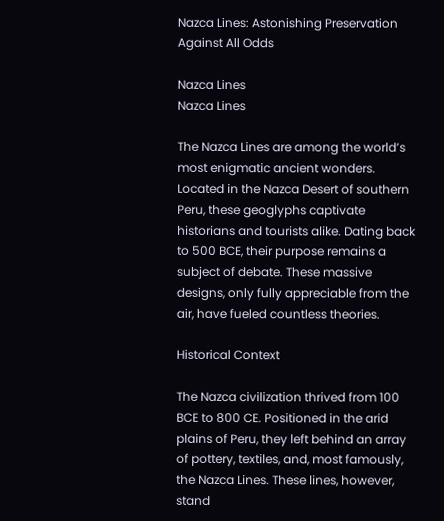Nazca Lines: Astonishing Preservation Against All Odds

Nazca Lines
Nazca Lines

The Nazca Lines are among the world’s most enigmatic ancient wonders. Located in the Nazca Desert of southern Peru, these geoglyphs captivate historians and tourists alike. Dating back to 500 BCE, their purpose remains a subject of debate. These massive designs, only fully appreciable from the air, have fueled countless theories.

Historical Context

The Nazca civilization thrived from 100 BCE to 800 CE. Positioned in the arid plains of Peru, they left behind an array of pottery, textiles, and, most famously, the Nazca Lines. These lines, however, stand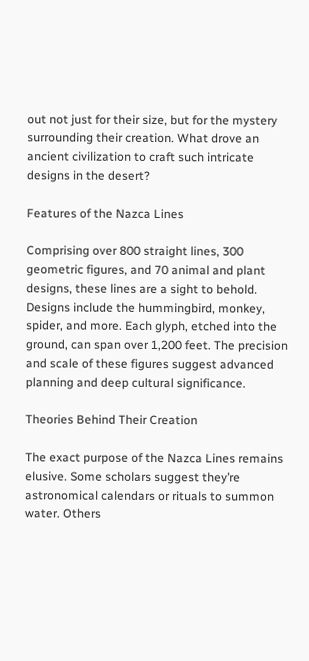out not just for their size, but for the mystery surrounding their creation. What drove an ancient civilization to craft such intricate designs in the desert?

Features of the Nazca Lines

Comprising over 800 straight lines, 300 geometric figures, and 70 animal and plant designs, these lines are a sight to behold. Designs include the hummingbird, monkey, spider, and more. Each glyph, etched into the ground, can span over 1,200 feet. The precision and scale of these figures suggest advanced planning and deep cultural significance.

Theories Behind Their Creation

The exact purpose of the Nazca Lines remains elusive. Some scholars suggest they’re astronomical calendars or rituals to summon water. Others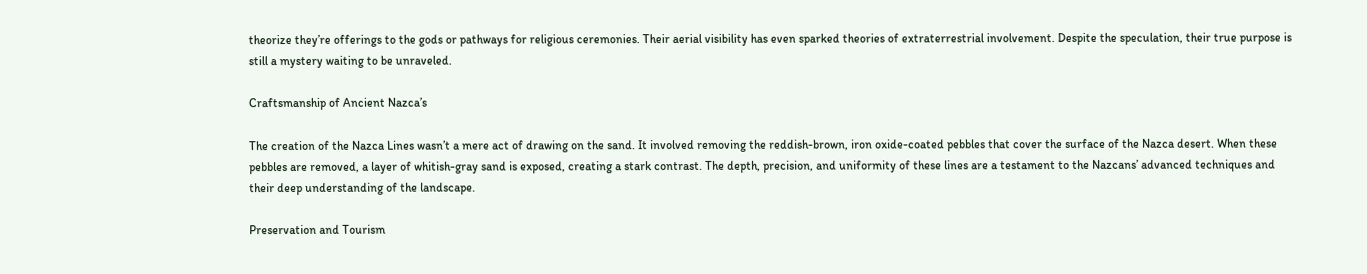theorize they’re offerings to the gods or pathways for religious ceremonies. Their aerial visibility has even sparked theories of extraterrestrial involvement. Despite the speculation, their true purpose is still a mystery waiting to be unraveled.

Craftsmanship of Ancient Nazca’s

The creation of the Nazca Lines wasn’t a mere act of drawing on the sand. It involved removing the reddish-brown, iron oxide-coated pebbles that cover the surface of the Nazca desert. When these pebbles are removed, a layer of whitish-gray sand is exposed, creating a stark contrast. The depth, precision, and uniformity of these lines are a testament to the Nazcans’ advanced techniques and their deep understanding of the landscape.

Preservation and Tourism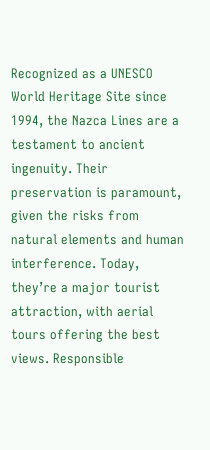Recognized as a UNESCO World Heritage Site since 1994, the Nazca Lines are a testament to ancient ingenuity. Their preservation is paramount, given the risks from natural elements and human interference. Today, they’re a major tourist attraction, with aerial tours offering the best views. Responsible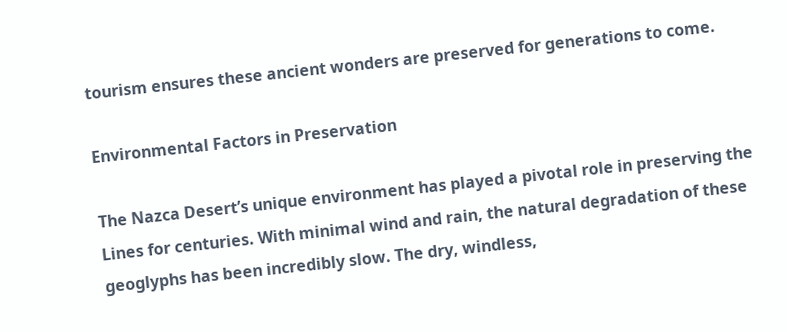tourism ensures these ancient wonders are preserved for generations to come.

Environmental Factors in Preservation

The Nazca Desert’s unique environment has played a pivotal role in preserving the Lines for centuries. With minimal wind and rain, the natural degradation of these geoglyphs has been incredibly slow. The dry, windless,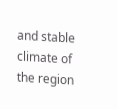and stable climate of the region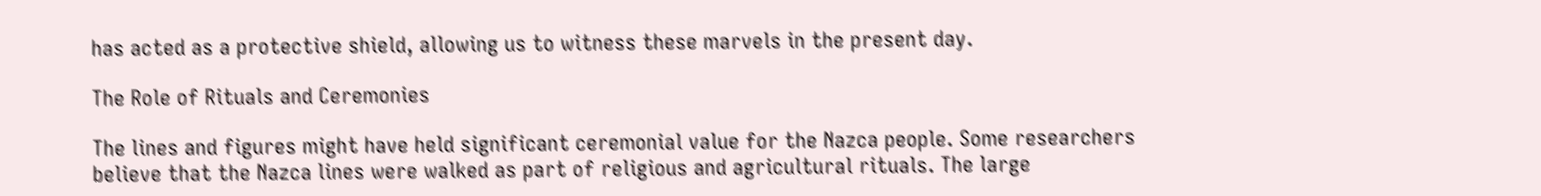has acted as a protective shield, allowing us to witness these marvels in the present day.

The Role of Rituals and Ceremonies

The lines and figures might have held significant ceremonial value for the Nazca people. Some researchers believe that the Nazca lines were walked as part of religious and agricultural rituals. The large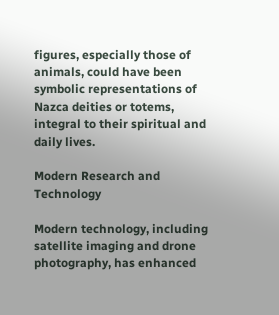figures, especially those of animals, could have been symbolic representations of Nazca deities or totems, integral to their spiritual and daily lives.

Modern Research and Technology

Modern technology, including satellite imaging and drone photography, has enhanced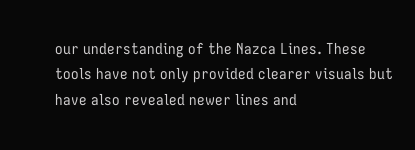our understanding of the Nazca Lines. These tools have not only provided clearer visuals but have also revealed newer lines and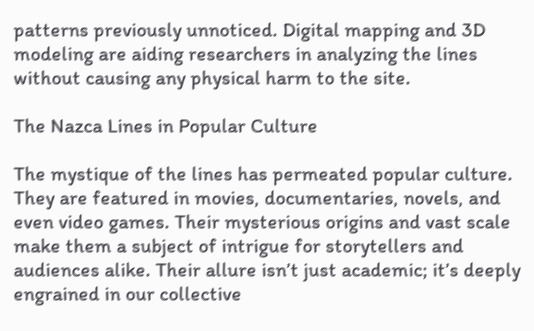patterns previously unnoticed. Digital mapping and 3D modeling are aiding researchers in analyzing the lines without causing any physical harm to the site.

The Nazca Lines in Popular Culture

The mystique of the lines has permeated popular culture. They are featured in movies, documentaries, novels, and even video games. Their mysterious origins and vast scale make them a subject of intrigue for storytellers and audiences alike. Their allure isn’t just academic; it’s deeply engrained in our collective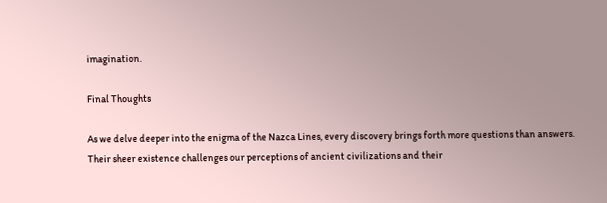imagination.

Final Thoughts

As we delve deeper into the enigma of the Nazca Lines, every discovery brings forth more questions than answers. Their sheer existence challenges our perceptions of ancient civilizations and their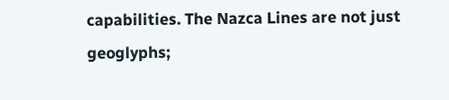capabilities. The Nazca Lines are not just geoglyphs;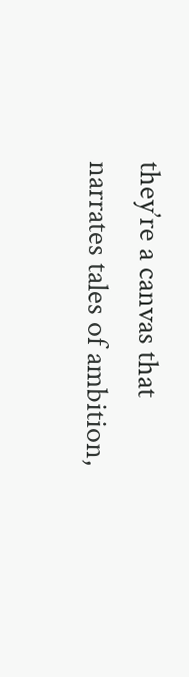they’re a canvas that narrates tales of ambition,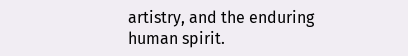artistry, and the enduring human spirit.